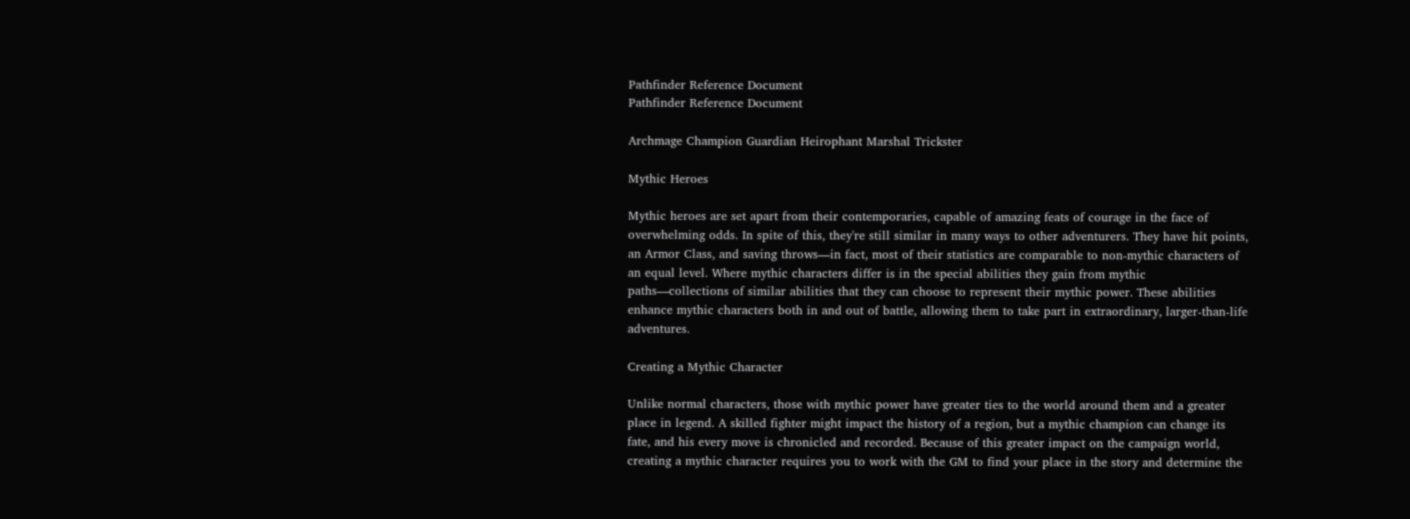Pathfinder Reference Document
Pathfinder Reference Document

Archmage Champion Guardian Heirophant Marshal Trickster

Mythic Heroes

Mythic heroes are set apart from their contemporaries, capable of amazing feats of courage in the face of overwhelming odds. In spite of this, they're still similar in many ways to other adventurers. They have hit points, an Armor Class, and saving throws—in fact, most of their statistics are comparable to non-mythic characters of an equal level. Where mythic characters differ is in the special abilities they gain from mythic paths—collections of similar abilities that they can choose to represent their mythic power. These abilities enhance mythic characters both in and out of battle, allowing them to take part in extraordinary, larger-than-life adventures.

Creating a Mythic Character

Unlike normal characters, those with mythic power have greater ties to the world around them and a greater place in legend. A skilled fighter might impact the history of a region, but a mythic champion can change its fate, and his every move is chronicled and recorded. Because of this greater impact on the campaign world, creating a mythic character requires you to work with the GM to find your place in the story and determine the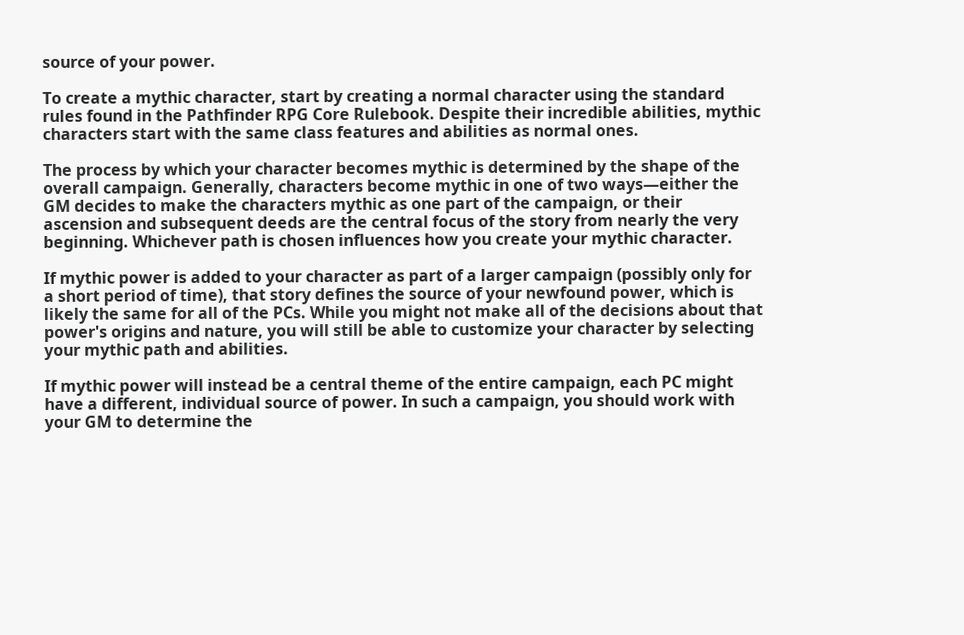source of your power.

To create a mythic character, start by creating a normal character using the standard rules found in the Pathfinder RPG Core Rulebook. Despite their incredible abilities, mythic characters start with the same class features and abilities as normal ones.

The process by which your character becomes mythic is determined by the shape of the overall campaign. Generally, characters become mythic in one of two ways—either the GM decides to make the characters mythic as one part of the campaign, or their ascension and subsequent deeds are the central focus of the story from nearly the very beginning. Whichever path is chosen influences how you create your mythic character.

If mythic power is added to your character as part of a larger campaign (possibly only for a short period of time), that story defines the source of your newfound power, which is likely the same for all of the PCs. While you might not make all of the decisions about that power's origins and nature, you will still be able to customize your character by selecting your mythic path and abilities.

If mythic power will instead be a central theme of the entire campaign, each PC might have a different, individual source of power. In such a campaign, you should work with your GM to determine the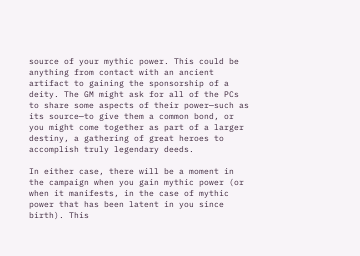source of your mythic power. This could be anything from contact with an ancient artifact to gaining the sponsorship of a deity. The GM might ask for all of the PCs to share some aspects of their power—such as its source—to give them a common bond, or you might come together as part of a larger destiny, a gathering of great heroes to accomplish truly legendary deeds.

In either case, there will be a moment in the campaign when you gain mythic power (or when it manifests, in the case of mythic power that has been latent in you since birth). This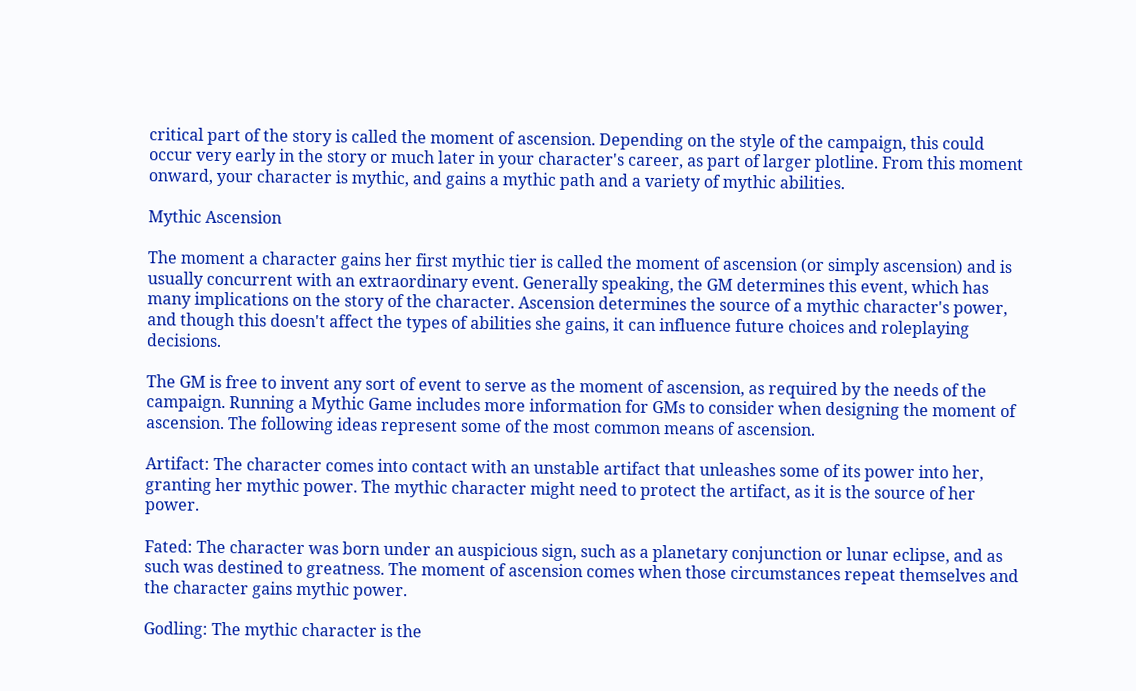critical part of the story is called the moment of ascension. Depending on the style of the campaign, this could occur very early in the story or much later in your character's career, as part of larger plotline. From this moment onward, your character is mythic, and gains a mythic path and a variety of mythic abilities.

Mythic Ascension

The moment a character gains her first mythic tier is called the moment of ascension (or simply ascension) and is usually concurrent with an extraordinary event. Generally speaking, the GM determines this event, which has many implications on the story of the character. Ascension determines the source of a mythic character's power, and though this doesn't affect the types of abilities she gains, it can influence future choices and roleplaying decisions.

The GM is free to invent any sort of event to serve as the moment of ascension, as required by the needs of the campaign. Running a Mythic Game includes more information for GMs to consider when designing the moment of ascension. The following ideas represent some of the most common means of ascension.

Artifact: The character comes into contact with an unstable artifact that unleashes some of its power into her, granting her mythic power. The mythic character might need to protect the artifact, as it is the source of her power.

Fated: The character was born under an auspicious sign, such as a planetary conjunction or lunar eclipse, and as such was destined to greatness. The moment of ascension comes when those circumstances repeat themselves and the character gains mythic power.

Godling: The mythic character is the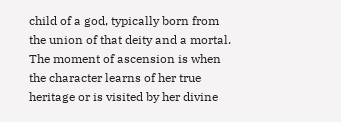child of a god, typically born from the union of that deity and a mortal. The moment of ascension is when the character learns of her true heritage or is visited by her divine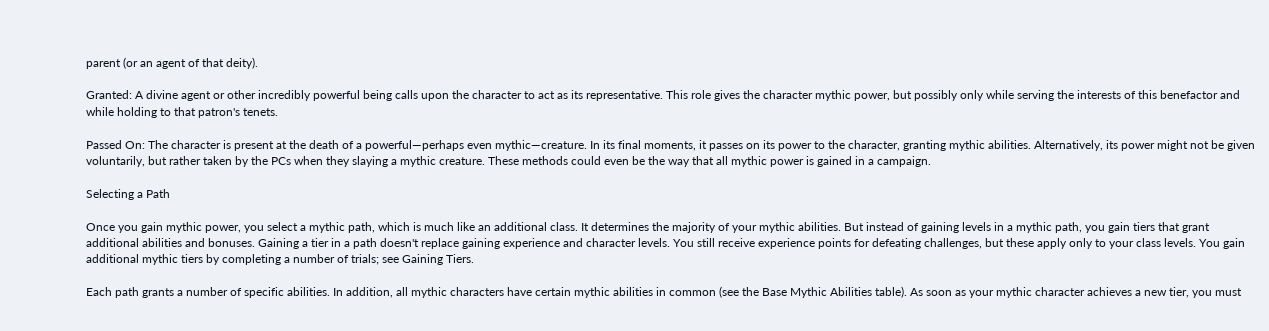parent (or an agent of that deity).

Granted: A divine agent or other incredibly powerful being calls upon the character to act as its representative. This role gives the character mythic power, but possibly only while serving the interests of this benefactor and while holding to that patron's tenets.

Passed On: The character is present at the death of a powerful—perhaps even mythic—creature. In its final moments, it passes on its power to the character, granting mythic abilities. Alternatively, its power might not be given voluntarily, but rather taken by the PCs when they slaying a mythic creature. These methods could even be the way that all mythic power is gained in a campaign.

Selecting a Path

Once you gain mythic power, you select a mythic path, which is much like an additional class. It determines the majority of your mythic abilities. But instead of gaining levels in a mythic path, you gain tiers that grant additional abilities and bonuses. Gaining a tier in a path doesn't replace gaining experience and character levels. You still receive experience points for defeating challenges, but these apply only to your class levels. You gain additional mythic tiers by completing a number of trials; see Gaining Tiers.

Each path grants a number of specific abilities. In addition, all mythic characters have certain mythic abilities in common (see the Base Mythic Abilities table). As soon as your mythic character achieves a new tier, you must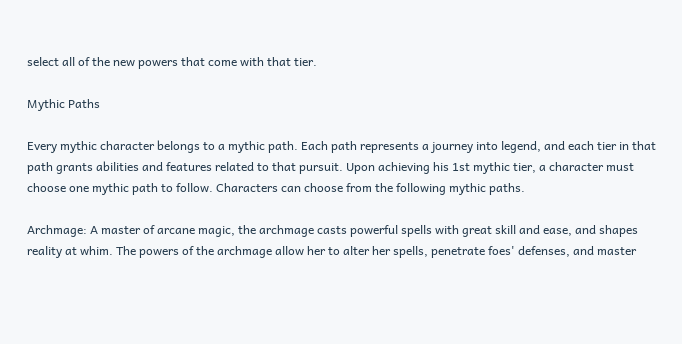select all of the new powers that come with that tier.

Mythic Paths

Every mythic character belongs to a mythic path. Each path represents a journey into legend, and each tier in that path grants abilities and features related to that pursuit. Upon achieving his 1st mythic tier, a character must choose one mythic path to follow. Characters can choose from the following mythic paths.

Archmage: A master of arcane magic, the archmage casts powerful spells with great skill and ease, and shapes reality at whim. The powers of the archmage allow her to alter her spells, penetrate foes' defenses, and master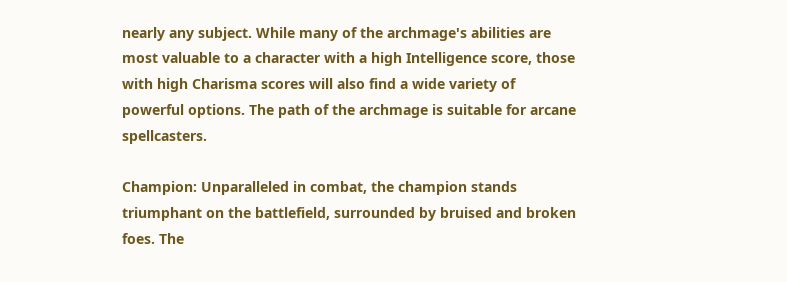nearly any subject. While many of the archmage's abilities are most valuable to a character with a high Intelligence score, those with high Charisma scores will also find a wide variety of powerful options. The path of the archmage is suitable for arcane spellcasters.

Champion: Unparalleled in combat, the champion stands triumphant on the battlefield, surrounded by bruised and broken foes. The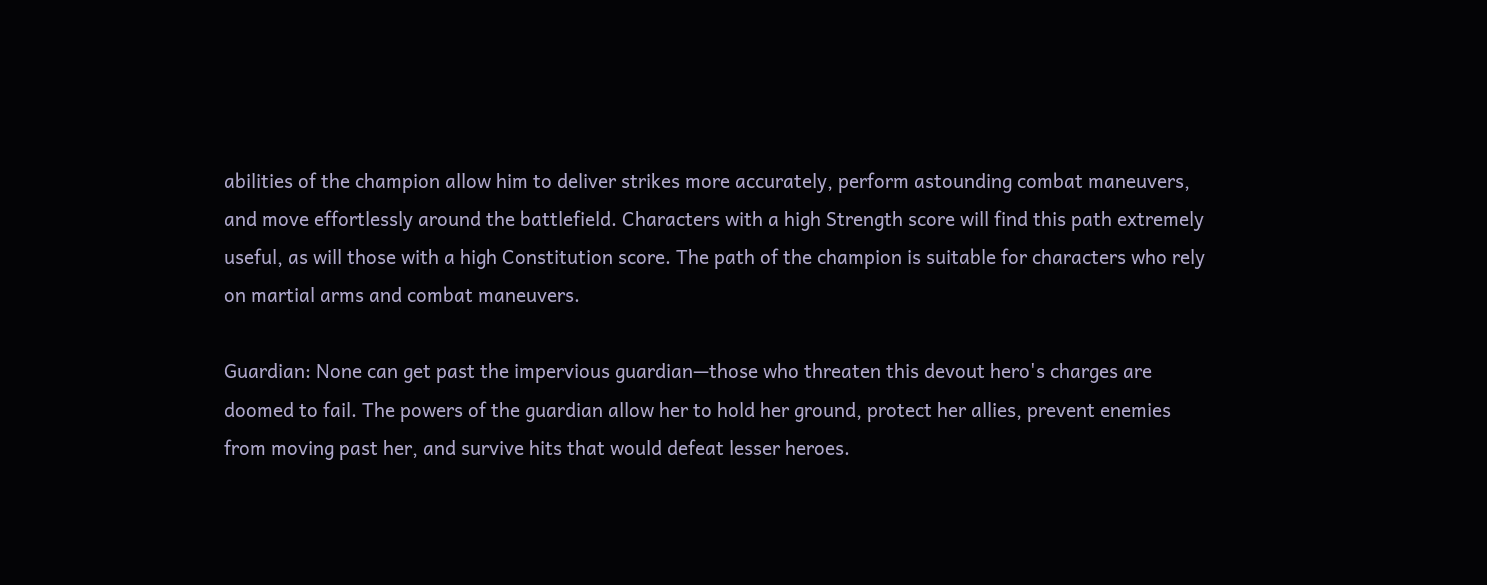abilities of the champion allow him to deliver strikes more accurately, perform astounding combat maneuvers, and move effortlessly around the battlefield. Characters with a high Strength score will find this path extremely useful, as will those with a high Constitution score. The path of the champion is suitable for characters who rely on martial arms and combat maneuvers.

Guardian: None can get past the impervious guardian—those who threaten this devout hero's charges are doomed to fail. The powers of the guardian allow her to hold her ground, protect her allies, prevent enemies from moving past her, and survive hits that would defeat lesser heroes.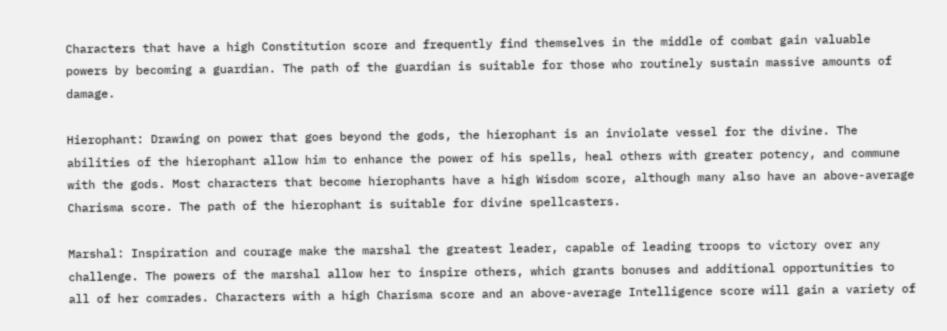Characters that have a high Constitution score and frequently find themselves in the middle of combat gain valuable powers by becoming a guardian. The path of the guardian is suitable for those who routinely sustain massive amounts of damage.

Hierophant: Drawing on power that goes beyond the gods, the hierophant is an inviolate vessel for the divine. The abilities of the hierophant allow him to enhance the power of his spells, heal others with greater potency, and commune with the gods. Most characters that become hierophants have a high Wisdom score, although many also have an above-average Charisma score. The path of the hierophant is suitable for divine spellcasters.

Marshal: Inspiration and courage make the marshal the greatest leader, capable of leading troops to victory over any challenge. The powers of the marshal allow her to inspire others, which grants bonuses and additional opportunities to all of her comrades. Characters with a high Charisma score and an above-average Intelligence score will gain a variety of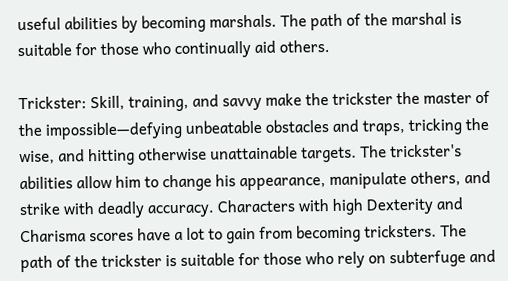useful abilities by becoming marshals. The path of the marshal is suitable for those who continually aid others.

Trickster: Skill, training, and savvy make the trickster the master of the impossible—defying unbeatable obstacles and traps, tricking the wise, and hitting otherwise unattainable targets. The trickster's abilities allow him to change his appearance, manipulate others, and strike with deadly accuracy. Characters with high Dexterity and Charisma scores have a lot to gain from becoming tricksters. The path of the trickster is suitable for those who rely on subterfuge and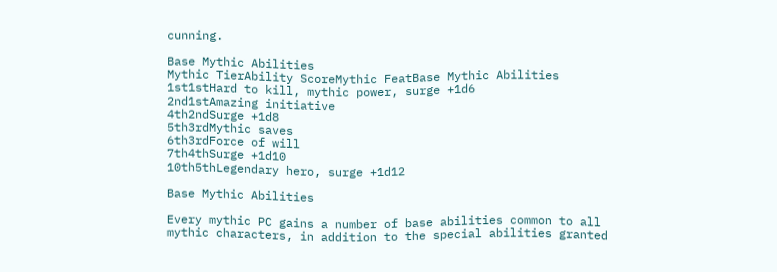cunning.

Base Mythic Abilities
Mythic TierAbility ScoreMythic FeatBase Mythic Abilities
1st1stHard to kill, mythic power, surge +1d6
2nd1stAmazing initiative
4th2ndSurge +1d8
5th3rdMythic saves
6th3rdForce of will
7th4thSurge +1d10
10th5thLegendary hero, surge +1d12

Base Mythic Abilities

Every mythic PC gains a number of base abilities common to all mythic characters, in addition to the special abilities granted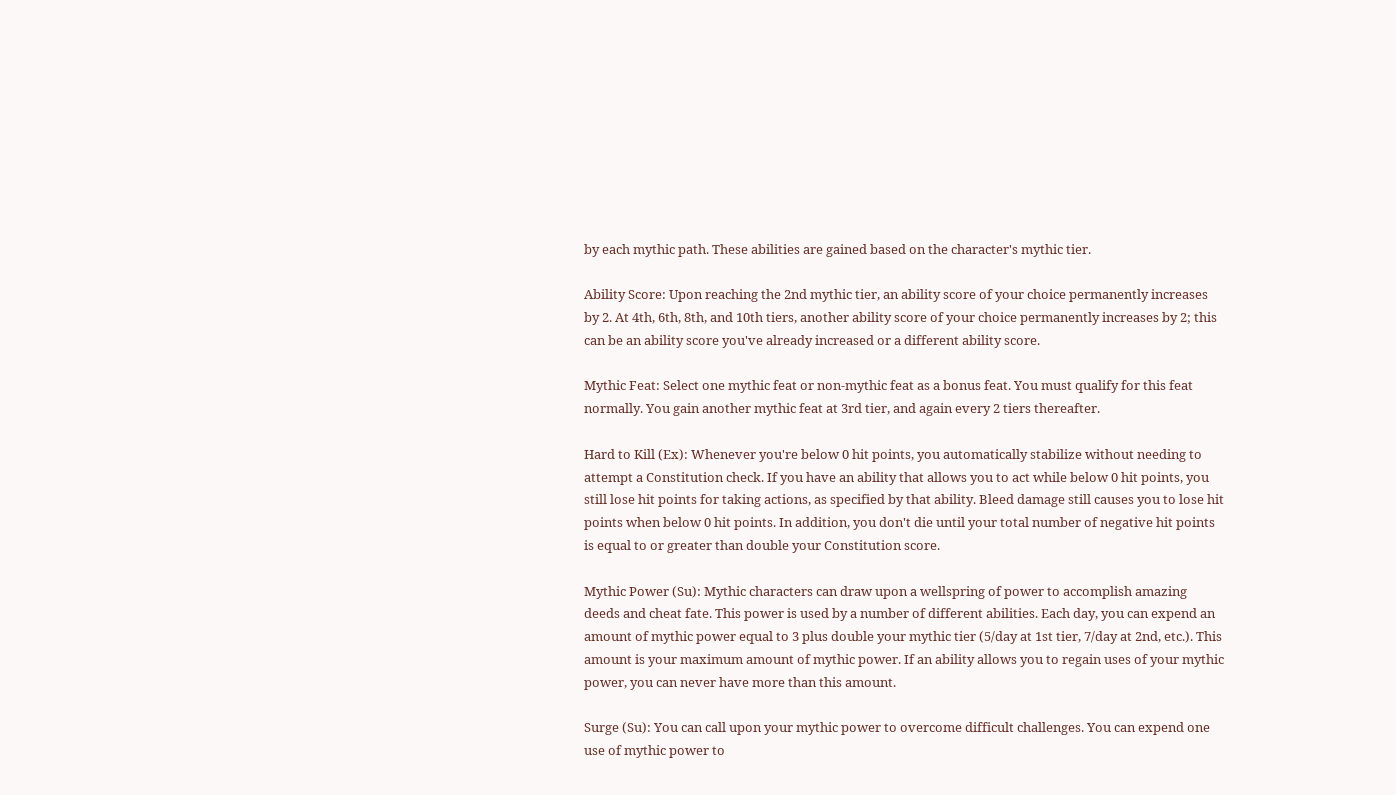by each mythic path. These abilities are gained based on the character's mythic tier.

Ability Score: Upon reaching the 2nd mythic tier, an ability score of your choice permanently increases by 2. At 4th, 6th, 8th, and 10th tiers, another ability score of your choice permanently increases by 2; this can be an ability score you've already increased or a different ability score.

Mythic Feat: Select one mythic feat or non-mythic feat as a bonus feat. You must qualify for this feat normally. You gain another mythic feat at 3rd tier, and again every 2 tiers thereafter.

Hard to Kill (Ex): Whenever you're below 0 hit points, you automatically stabilize without needing to attempt a Constitution check. If you have an ability that allows you to act while below 0 hit points, you still lose hit points for taking actions, as specified by that ability. Bleed damage still causes you to lose hit points when below 0 hit points. In addition, you don't die until your total number of negative hit points is equal to or greater than double your Constitution score.

Mythic Power (Su): Mythic characters can draw upon a wellspring of power to accomplish amazing deeds and cheat fate. This power is used by a number of different abilities. Each day, you can expend an amount of mythic power equal to 3 plus double your mythic tier (5/day at 1st tier, 7/day at 2nd, etc.). This amount is your maximum amount of mythic power. If an ability allows you to regain uses of your mythic power, you can never have more than this amount.

Surge (Su): You can call upon your mythic power to overcome difficult challenges. You can expend one use of mythic power to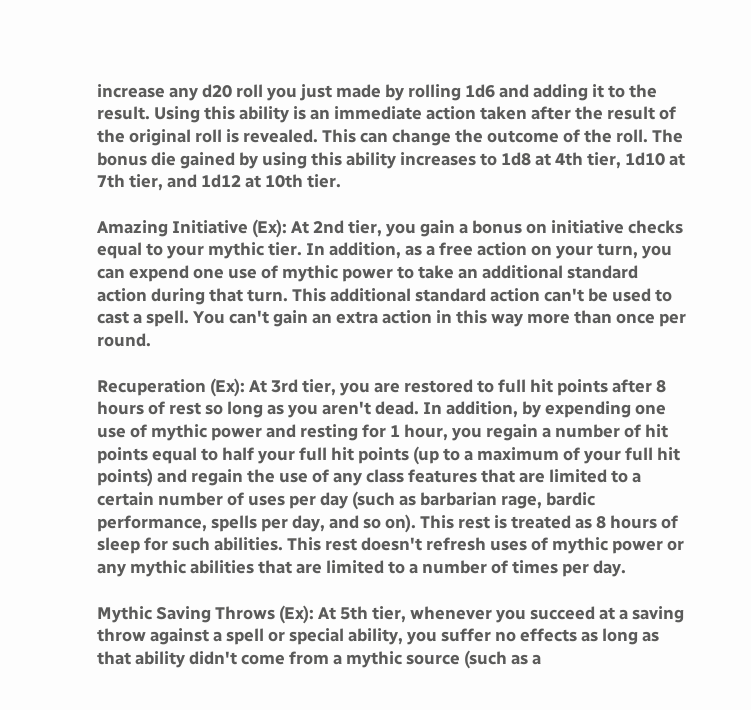increase any d20 roll you just made by rolling 1d6 and adding it to the result. Using this ability is an immediate action taken after the result of the original roll is revealed. This can change the outcome of the roll. The bonus die gained by using this ability increases to 1d8 at 4th tier, 1d10 at 7th tier, and 1d12 at 10th tier.

Amazing Initiative (Ex): At 2nd tier, you gain a bonus on initiative checks equal to your mythic tier. In addition, as a free action on your turn, you can expend one use of mythic power to take an additional standard action during that turn. This additional standard action can't be used to cast a spell. You can't gain an extra action in this way more than once per round.

Recuperation (Ex): At 3rd tier, you are restored to full hit points after 8 hours of rest so long as you aren't dead. In addition, by expending one use of mythic power and resting for 1 hour, you regain a number of hit points equal to half your full hit points (up to a maximum of your full hit points) and regain the use of any class features that are limited to a certain number of uses per day (such as barbarian rage, bardic performance, spells per day, and so on). This rest is treated as 8 hours of sleep for such abilities. This rest doesn't refresh uses of mythic power or any mythic abilities that are limited to a number of times per day.

Mythic Saving Throws (Ex): At 5th tier, whenever you succeed at a saving throw against a spell or special ability, you suffer no effects as long as that ability didn't come from a mythic source (such as a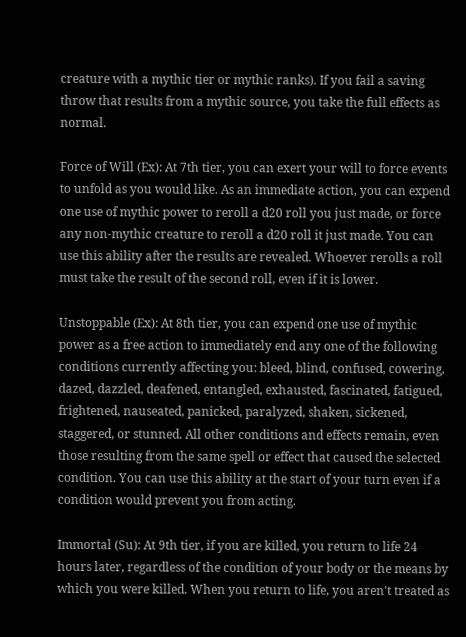creature with a mythic tier or mythic ranks). If you fail a saving throw that results from a mythic source, you take the full effects as normal.

Force of Will (Ex): At 7th tier, you can exert your will to force events to unfold as you would like. As an immediate action, you can expend one use of mythic power to reroll a d20 roll you just made, or force any non-mythic creature to reroll a d20 roll it just made. You can use this ability after the results are revealed. Whoever rerolls a roll must take the result of the second roll, even if it is lower.

Unstoppable (Ex): At 8th tier, you can expend one use of mythic power as a free action to immediately end any one of the following conditions currently affecting you: bleed, blind, confused, cowering, dazed, dazzled, deafened, entangled, exhausted, fascinated, fatigued, frightened, nauseated, panicked, paralyzed, shaken, sickened, staggered, or stunned. All other conditions and effects remain, even those resulting from the same spell or effect that caused the selected condition. You can use this ability at the start of your turn even if a condition would prevent you from acting.

Immortal (Su): At 9th tier, if you are killed, you return to life 24 hours later, regardless of the condition of your body or the means by which you were killed. When you return to life, you aren't treated as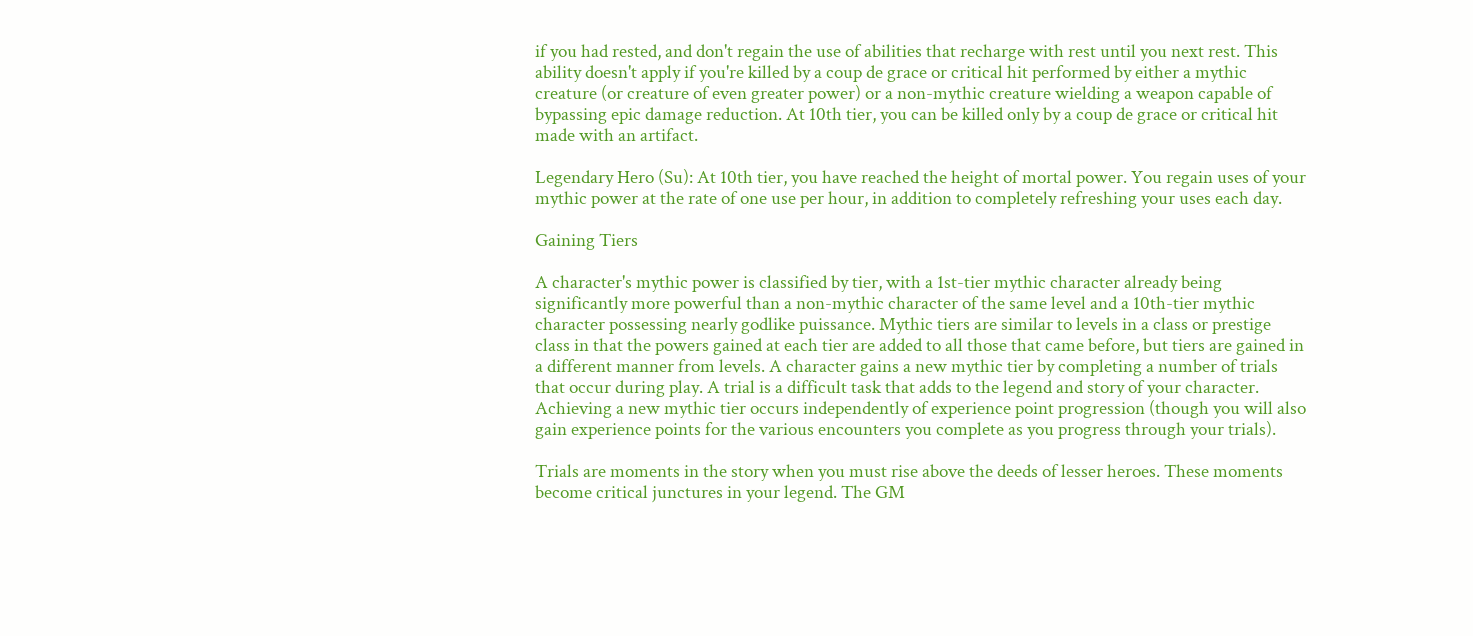if you had rested, and don't regain the use of abilities that recharge with rest until you next rest. This ability doesn't apply if you're killed by a coup de grace or critical hit performed by either a mythic creature (or creature of even greater power) or a non-mythic creature wielding a weapon capable of bypassing epic damage reduction. At 10th tier, you can be killed only by a coup de grace or critical hit made with an artifact.

Legendary Hero (Su): At 10th tier, you have reached the height of mortal power. You regain uses of your mythic power at the rate of one use per hour, in addition to completely refreshing your uses each day.

Gaining Tiers

A character's mythic power is classified by tier, with a 1st-tier mythic character already being significantly more powerful than a non-mythic character of the same level and a 10th-tier mythic character possessing nearly godlike puissance. Mythic tiers are similar to levels in a class or prestige class in that the powers gained at each tier are added to all those that came before, but tiers are gained in a different manner from levels. A character gains a new mythic tier by completing a number of trials that occur during play. A trial is a difficult task that adds to the legend and story of your character. Achieving a new mythic tier occurs independently of experience point progression (though you will also gain experience points for the various encounters you complete as you progress through your trials).

Trials are moments in the story when you must rise above the deeds of lesser heroes. These moments become critical junctures in your legend. The GM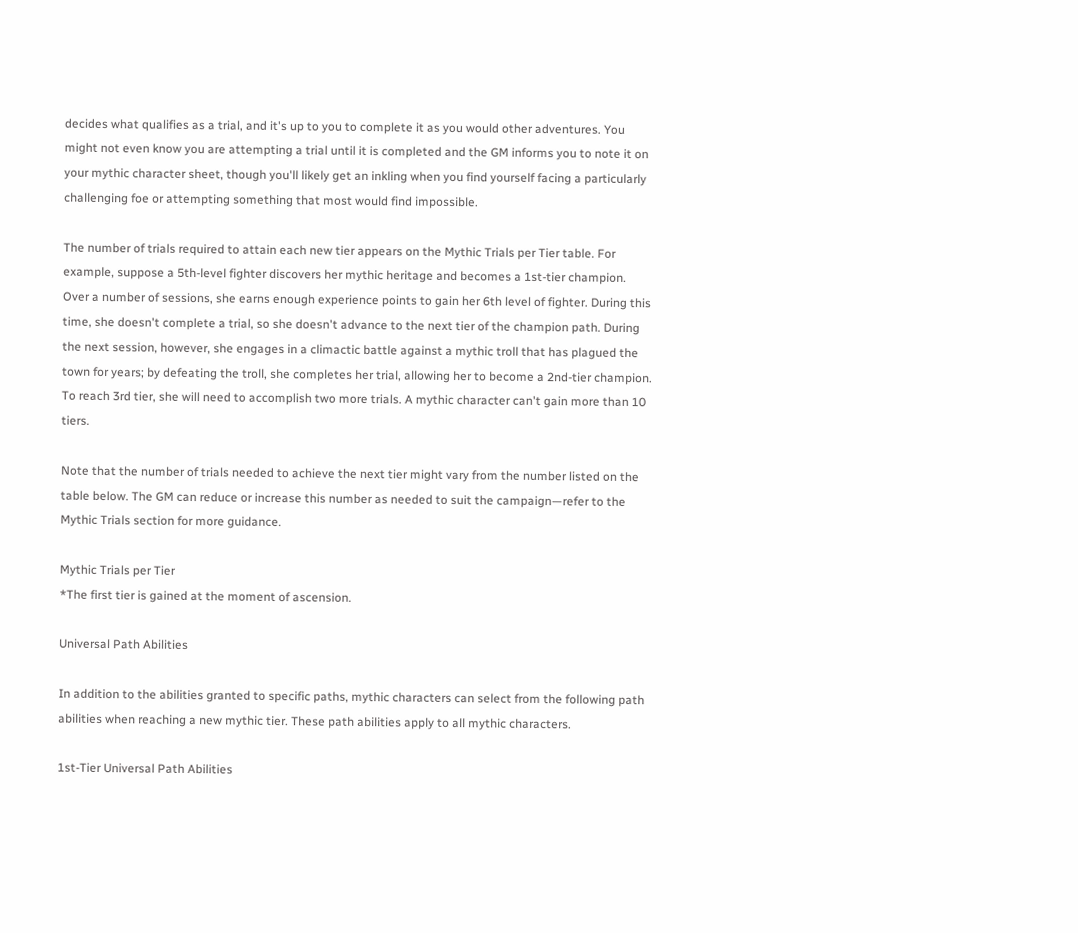decides what qualifies as a trial, and it's up to you to complete it as you would other adventures. You might not even know you are attempting a trial until it is completed and the GM informs you to note it on your mythic character sheet, though you'll likely get an inkling when you find yourself facing a particularly challenging foe or attempting something that most would find impossible.

The number of trials required to attain each new tier appears on the Mythic Trials per Tier table. For example, suppose a 5th-level fighter discovers her mythic heritage and becomes a 1st-tier champion. Over a number of sessions, she earns enough experience points to gain her 6th level of fighter. During this time, she doesn't complete a trial, so she doesn't advance to the next tier of the champion path. During the next session, however, she engages in a climactic battle against a mythic troll that has plagued the town for years; by defeating the troll, she completes her trial, allowing her to become a 2nd-tier champion. To reach 3rd tier, she will need to accomplish two more trials. A mythic character can't gain more than 10 tiers.

Note that the number of trials needed to achieve the next tier might vary from the number listed on the table below. The GM can reduce or increase this number as needed to suit the campaign—refer to the Mythic Trials section for more guidance.

Mythic Trials per Tier
*The first tier is gained at the moment of ascension.

Universal Path Abilities

In addition to the abilities granted to specific paths, mythic characters can select from the following path abilities when reaching a new mythic tier. These path abilities apply to all mythic characters.

1st-Tier Universal Path Abilities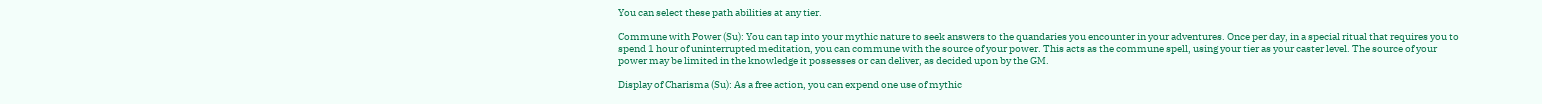You can select these path abilities at any tier.

Commune with Power (Su): You can tap into your mythic nature to seek answers to the quandaries you encounter in your adventures. Once per day, in a special ritual that requires you to spend 1 hour of uninterrupted meditation, you can commune with the source of your power. This acts as the commune spell, using your tier as your caster level. The source of your power may be limited in the knowledge it possesses or can deliver, as decided upon by the GM.

Display of Charisma (Su): As a free action, you can expend one use of mythic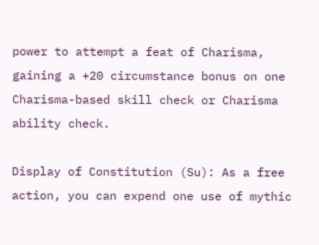power to attempt a feat of Charisma, gaining a +20 circumstance bonus on one Charisma-based skill check or Charisma ability check.

Display of Constitution (Su): As a free action, you can expend one use of mythic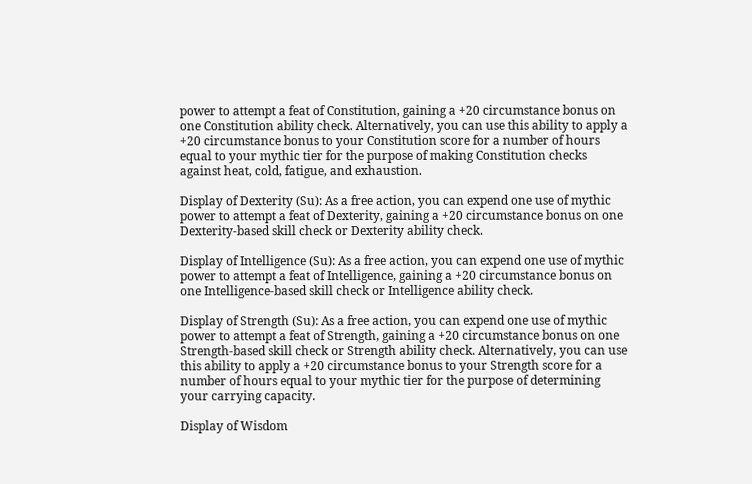power to attempt a feat of Constitution, gaining a +20 circumstance bonus on one Constitution ability check. Alternatively, you can use this ability to apply a +20 circumstance bonus to your Constitution score for a number of hours equal to your mythic tier for the purpose of making Constitution checks against heat, cold, fatigue, and exhaustion.

Display of Dexterity (Su): As a free action, you can expend one use of mythic power to attempt a feat of Dexterity, gaining a +20 circumstance bonus on one Dexterity-based skill check or Dexterity ability check.

Display of Intelligence (Su): As a free action, you can expend one use of mythic power to attempt a feat of Intelligence, gaining a +20 circumstance bonus on one Intelligence-based skill check or Intelligence ability check.

Display of Strength (Su): As a free action, you can expend one use of mythic power to attempt a feat of Strength, gaining a +20 circumstance bonus on one Strength-based skill check or Strength ability check. Alternatively, you can use this ability to apply a +20 circumstance bonus to your Strength score for a number of hours equal to your mythic tier for the purpose of determining your carrying capacity.

Display of Wisdom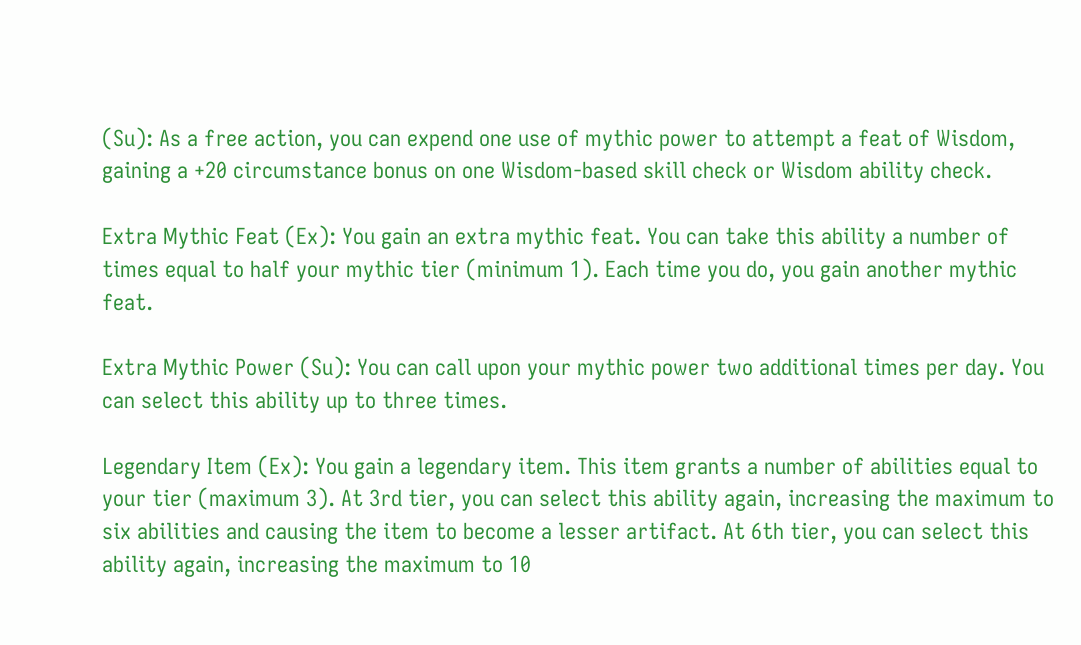(Su): As a free action, you can expend one use of mythic power to attempt a feat of Wisdom, gaining a +20 circumstance bonus on one Wisdom-based skill check or Wisdom ability check.

Extra Mythic Feat (Ex): You gain an extra mythic feat. You can take this ability a number of times equal to half your mythic tier (minimum 1). Each time you do, you gain another mythic feat.

Extra Mythic Power (Su): You can call upon your mythic power two additional times per day. You can select this ability up to three times.

Legendary Item (Ex): You gain a legendary item. This item grants a number of abilities equal to your tier (maximum 3). At 3rd tier, you can select this ability again, increasing the maximum to six abilities and causing the item to become a lesser artifact. At 6th tier, you can select this ability again, increasing the maximum to 10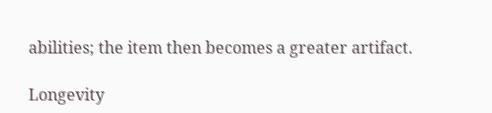abilities; the item then becomes a greater artifact.

Longevity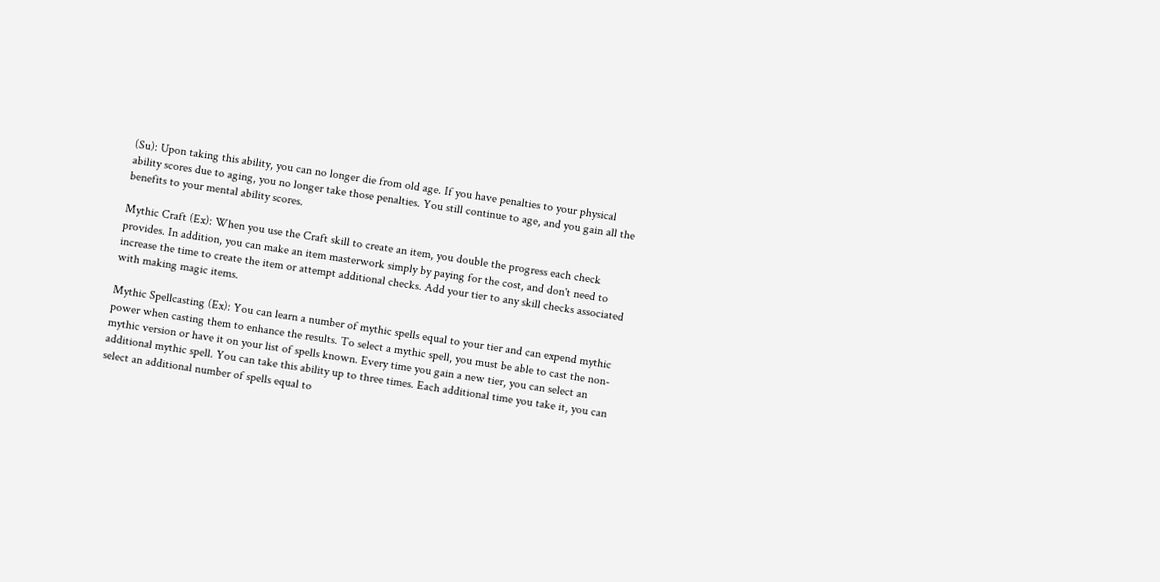(Su): Upon taking this ability, you can no longer die from old age. If you have penalties to your physical ability scores due to aging, you no longer take those penalties. You still continue to age, and you gain all the benefits to your mental ability scores.

Mythic Craft (Ex): When you use the Craft skill to create an item, you double the progress each check provides. In addition, you can make an item masterwork simply by paying for the cost, and don't need to increase the time to create the item or attempt additional checks. Add your tier to any skill checks associated with making magic items.

Mythic Spellcasting (Ex): You can learn a number of mythic spells equal to your tier and can expend mythic power when casting them to enhance the results. To select a mythic spell, you must be able to cast the non-mythic version or have it on your list of spells known. Every time you gain a new tier, you can select an additional mythic spell. You can take this ability up to three times. Each additional time you take it, you can select an additional number of spells equal to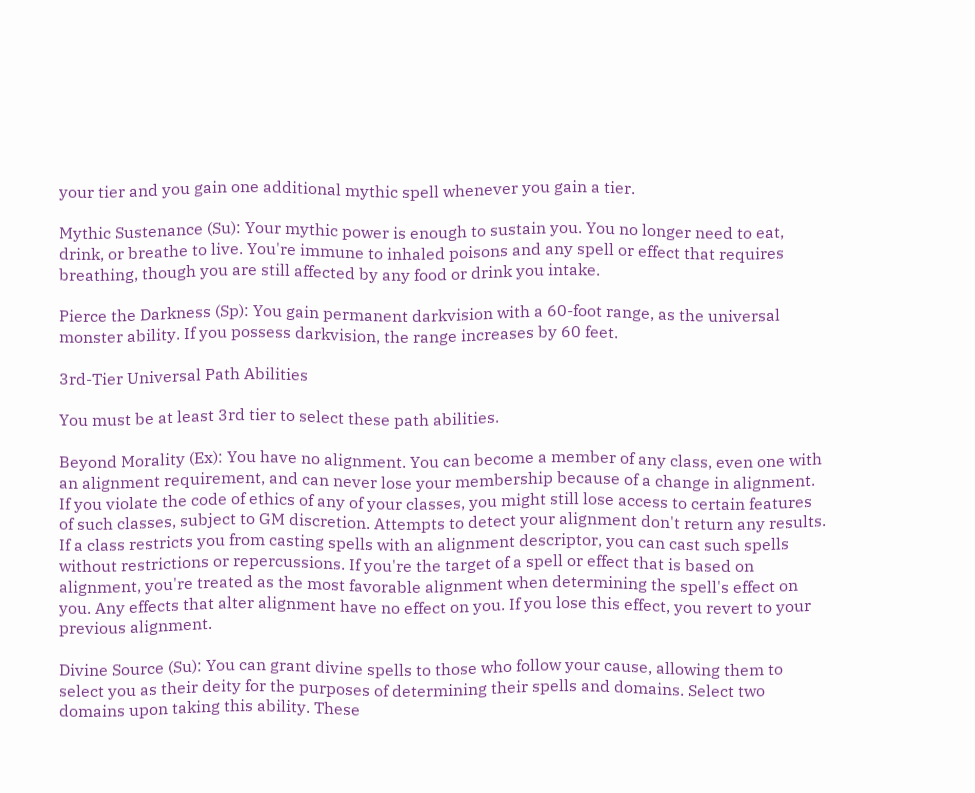your tier and you gain one additional mythic spell whenever you gain a tier.

Mythic Sustenance (Su): Your mythic power is enough to sustain you. You no longer need to eat, drink, or breathe to live. You're immune to inhaled poisons and any spell or effect that requires breathing, though you are still affected by any food or drink you intake.

Pierce the Darkness (Sp): You gain permanent darkvision with a 60-foot range, as the universal monster ability. If you possess darkvision, the range increases by 60 feet.

3rd-Tier Universal Path Abilities

You must be at least 3rd tier to select these path abilities.

Beyond Morality (Ex): You have no alignment. You can become a member of any class, even one with an alignment requirement, and can never lose your membership because of a change in alignment. If you violate the code of ethics of any of your classes, you might still lose access to certain features of such classes, subject to GM discretion. Attempts to detect your alignment don't return any results. If a class restricts you from casting spells with an alignment descriptor, you can cast such spells without restrictions or repercussions. If you're the target of a spell or effect that is based on alignment, you're treated as the most favorable alignment when determining the spell's effect on you. Any effects that alter alignment have no effect on you. If you lose this effect, you revert to your previous alignment.

Divine Source (Su): You can grant divine spells to those who follow your cause, allowing them to select you as their deity for the purposes of determining their spells and domains. Select two domains upon taking this ability. These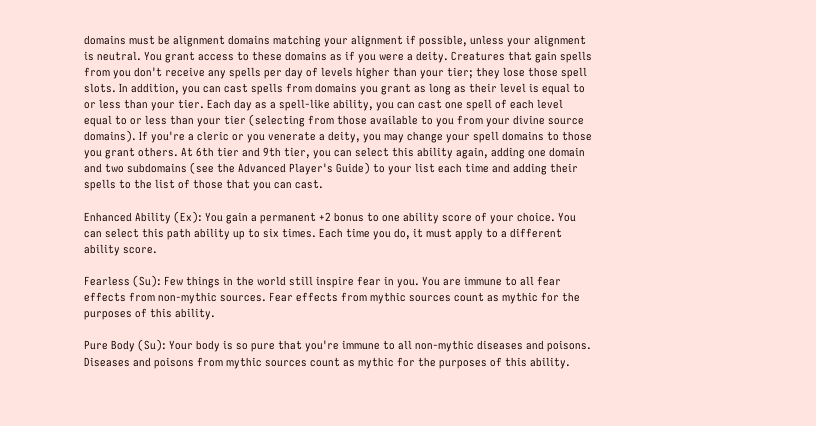domains must be alignment domains matching your alignment if possible, unless your alignment is neutral. You grant access to these domains as if you were a deity. Creatures that gain spells from you don't receive any spells per day of levels higher than your tier; they lose those spell slots. In addition, you can cast spells from domains you grant as long as their level is equal to or less than your tier. Each day as a spell-like ability, you can cast one spell of each level equal to or less than your tier (selecting from those available to you from your divine source domains). If you're a cleric or you venerate a deity, you may change your spell domains to those you grant others. At 6th tier and 9th tier, you can select this ability again, adding one domain and two subdomains (see the Advanced Player's Guide) to your list each time and adding their spells to the list of those that you can cast.

Enhanced Ability (Ex): You gain a permanent +2 bonus to one ability score of your choice. You can select this path ability up to six times. Each time you do, it must apply to a different ability score.

Fearless (Su): Few things in the world still inspire fear in you. You are immune to all fear effects from non-mythic sources. Fear effects from mythic sources count as mythic for the purposes of this ability.

Pure Body (Su): Your body is so pure that you're immune to all non-mythic diseases and poisons. Diseases and poisons from mythic sources count as mythic for the purposes of this ability.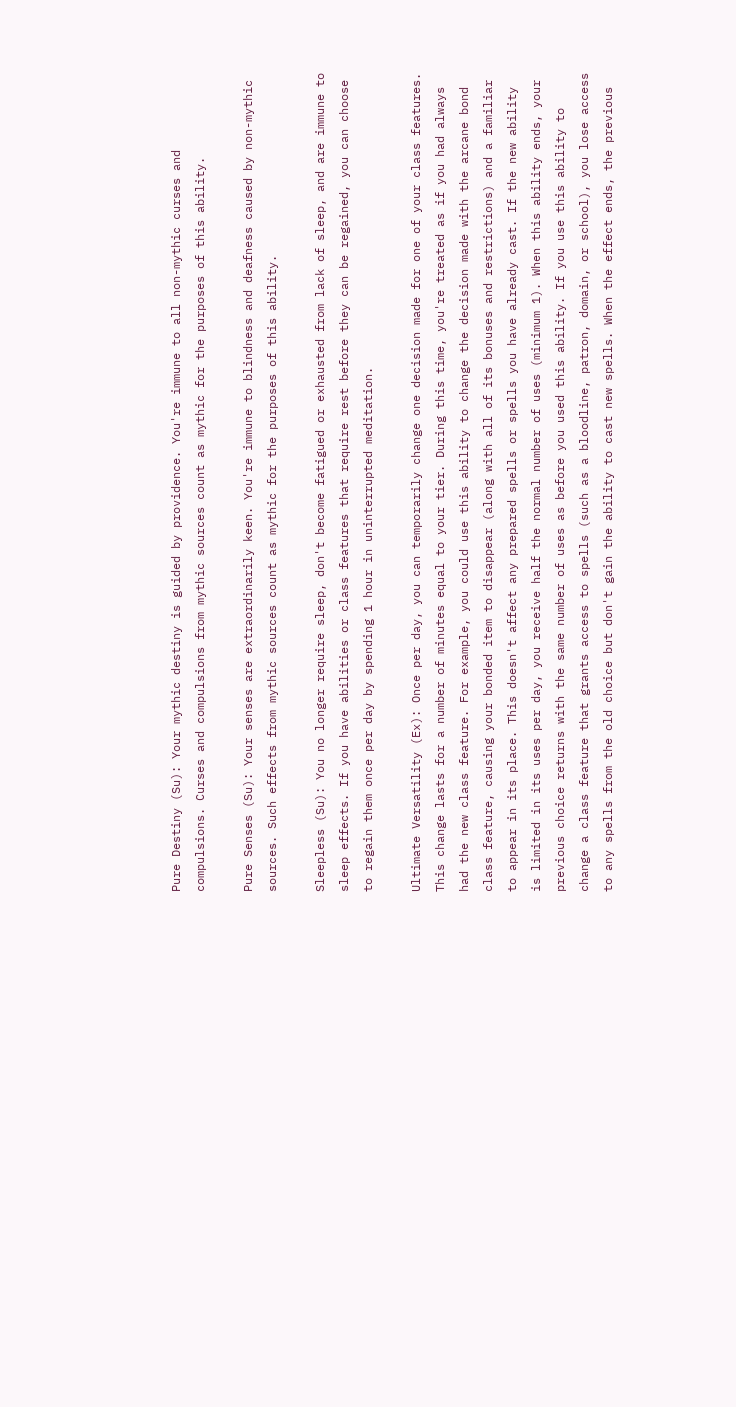Pure Destiny (Su): Your mythic destiny is guided by providence. You're immune to all non-mythic curses and compulsions. Curses and compulsions from mythic sources count as mythic for the purposes of this ability.

Pure Senses (Su): Your senses are extraordinarily keen. You're immune to blindness and deafness caused by non-mythic sources. Such effects from mythic sources count as mythic for the purposes of this ability.

Sleepless (Su): You no longer require sleep, don't become fatigued or exhausted from lack of sleep, and are immune to sleep effects. If you have abilities or class features that require rest before they can be regained, you can choose to regain them once per day by spending 1 hour in uninterrupted meditation.

Ultimate Versatility (Ex): Once per day, you can temporarily change one decision made for one of your class features. This change lasts for a number of minutes equal to your tier. During this time, you're treated as if you had always had the new class feature. For example, you could use this ability to change the decision made with the arcane bond class feature, causing your bonded item to disappear (along with all of its bonuses and restrictions) and a familiar to appear in its place. This doesn't affect any prepared spells or spells you have already cast. If the new ability is limited in its uses per day, you receive half the normal number of uses (minimum 1). When this ability ends, your previous choice returns with the same number of uses as before you used this ability. If you use this ability to change a class feature that grants access to spells (such as a bloodline, patron, domain, or school), you lose access to any spells from the old choice but don't gain the ability to cast new spells. When the effect ends, the previous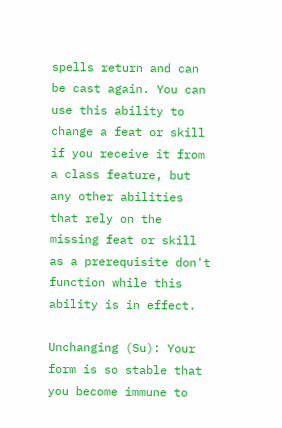spells return and can be cast again. You can use this ability to change a feat or skill if you receive it from a class feature, but any other abilities that rely on the missing feat or skill as a prerequisite don't function while this ability is in effect.

Unchanging (Su): Your form is so stable that you become immune to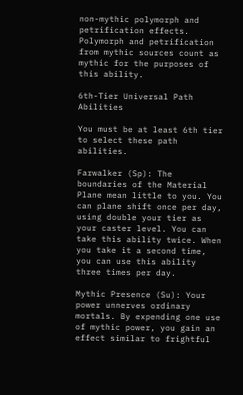non-mythic polymorph and petrification effects. Polymorph and petrification from mythic sources count as mythic for the purposes of this ability.

6th-Tier Universal Path Abilities

You must be at least 6th tier to select these path abilities.

Farwalker (Sp): The boundaries of the Material Plane mean little to you. You can plane shift once per day, using double your tier as your caster level. You can take this ability twice. When you take it a second time, you can use this ability three times per day.

Mythic Presence (Su): Your power unnerves ordinary mortals. By expending one use of mythic power, you gain an effect similar to frightful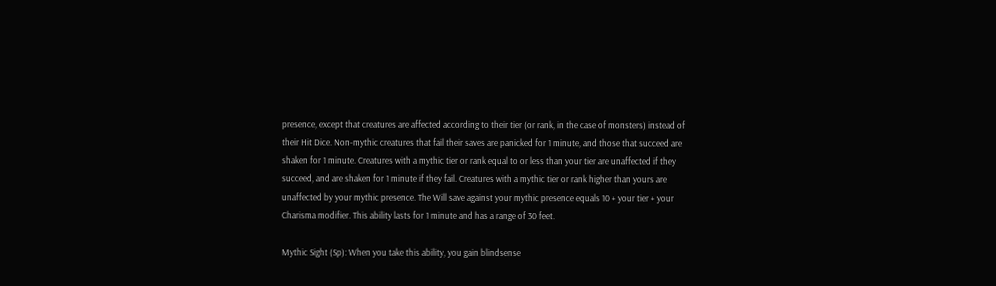presence, except that creatures are affected according to their tier (or rank, in the case of monsters) instead of their Hit Dice. Non-mythic creatures that fail their saves are panicked for 1 minute, and those that succeed are shaken for 1 minute. Creatures with a mythic tier or rank equal to or less than your tier are unaffected if they succeed, and are shaken for 1 minute if they fail. Creatures with a mythic tier or rank higher than yours are unaffected by your mythic presence. The Will save against your mythic presence equals 10 + your tier + your Charisma modifier. This ability lasts for 1 minute and has a range of 30 feet.

Mythic Sight (Sp): When you take this ability, you gain blindsense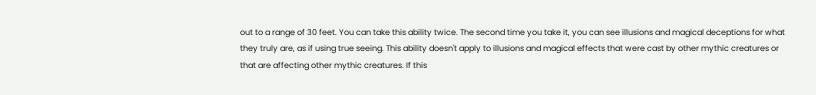out to a range of 30 feet. You can take this ability twice. The second time you take it, you can see illusions and magical deceptions for what they truly are, as if using true seeing. This ability doesn't apply to illusions and magical effects that were cast by other mythic creatures or that are affecting other mythic creatures. If this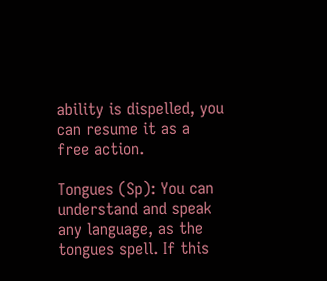ability is dispelled, you can resume it as a free action.

Tongues (Sp): You can understand and speak any language, as the tongues spell. If this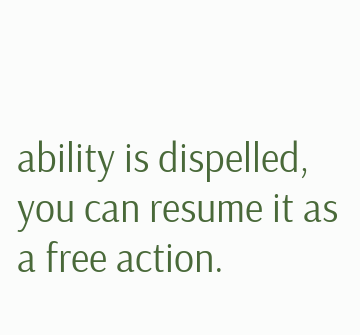ability is dispelled, you can resume it as a free action.